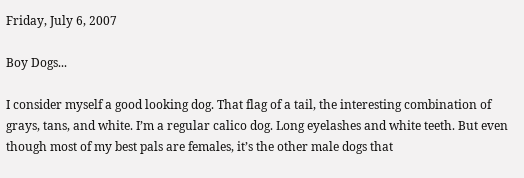Friday, July 6, 2007

Boy Dogs...

I consider myself a good looking dog. That flag of a tail, the interesting combination of grays, tans, and white. I’m a regular calico dog. Long eyelashes and white teeth. But even though most of my best pals are females, it’s the other male dogs that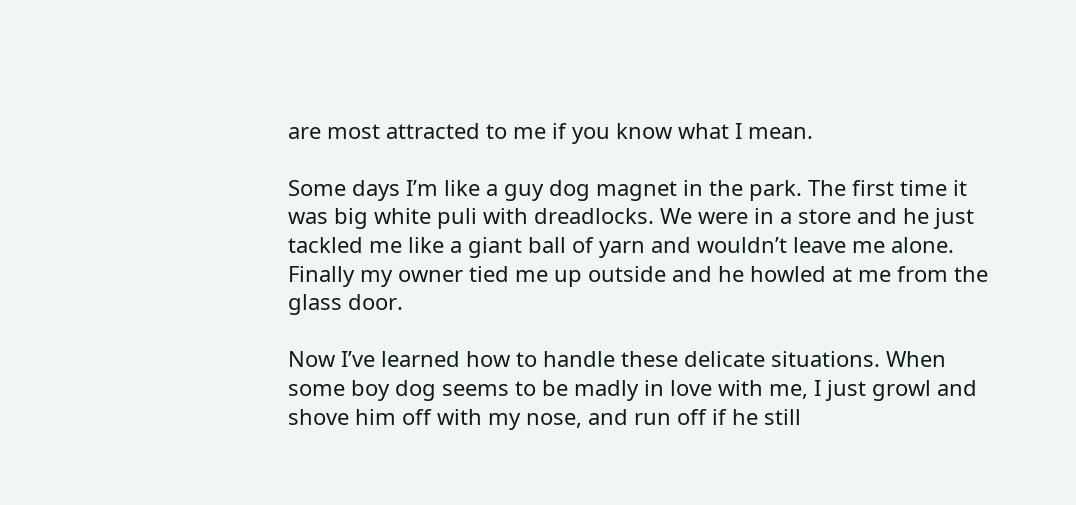are most attracted to me if you know what I mean.

Some days I’m like a guy dog magnet in the park. The first time it was big white puli with dreadlocks. We were in a store and he just tackled me like a giant ball of yarn and wouldn’t leave me alone. Finally my owner tied me up outside and he howled at me from the glass door.

Now I’ve learned how to handle these delicate situations. When some boy dog seems to be madly in love with me, I just growl and shove him off with my nose, and run off if he still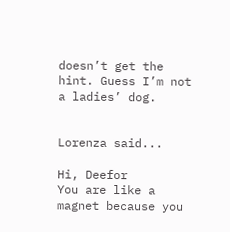doesn’t get the hint. Guess I’m not a ladies’ dog.


Lorenza said...

Hi, Deefor
You are like a magnet because you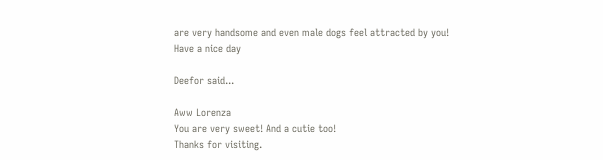are very handsome and even male dogs feel attracted by you!
Have a nice day

Deefor said...

Aww Lorenza
You are very sweet! And a cutie too!
Thanks for visiting.